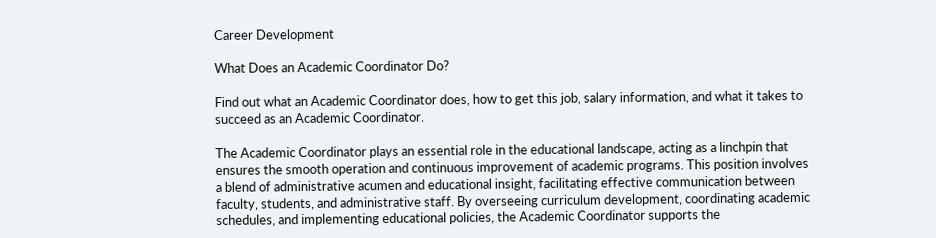Career Development

What Does an Academic Coordinator Do?

Find out what an Academic Coordinator does, how to get this job, salary information, and what it takes to succeed as an Academic Coordinator.

The Academic Coordinator plays an essential role in the educational landscape, acting as a linchpin that ensures the smooth operation and continuous improvement of academic programs. This position involves a blend of administrative acumen and educational insight, facilitating effective communication between faculty, students, and administrative staff. By overseeing curriculum development, coordinating academic schedules, and implementing educational policies, the Academic Coordinator supports the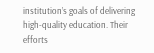institution’s goals of delivering high-quality education. Their efforts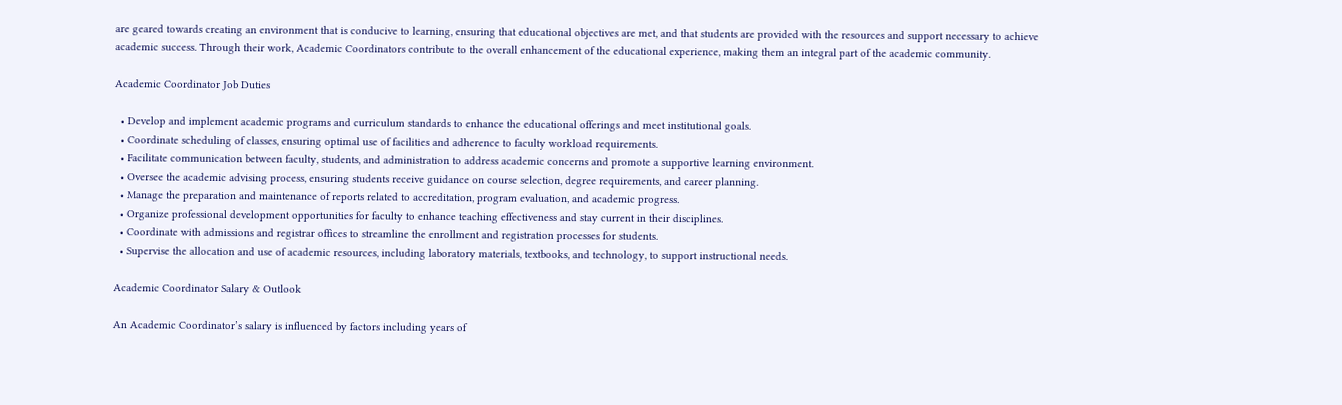are geared towards creating an environment that is conducive to learning, ensuring that educational objectives are met, and that students are provided with the resources and support necessary to achieve academic success. Through their work, Academic Coordinators contribute to the overall enhancement of the educational experience, making them an integral part of the academic community.

Academic Coordinator Job Duties

  • Develop and implement academic programs and curriculum standards to enhance the educational offerings and meet institutional goals.
  • Coordinate scheduling of classes, ensuring optimal use of facilities and adherence to faculty workload requirements.
  • Facilitate communication between faculty, students, and administration to address academic concerns and promote a supportive learning environment.
  • Oversee the academic advising process, ensuring students receive guidance on course selection, degree requirements, and career planning.
  • Manage the preparation and maintenance of reports related to accreditation, program evaluation, and academic progress.
  • Organize professional development opportunities for faculty to enhance teaching effectiveness and stay current in their disciplines.
  • Coordinate with admissions and registrar offices to streamline the enrollment and registration processes for students.
  • Supervise the allocation and use of academic resources, including laboratory materials, textbooks, and technology, to support instructional needs.

Academic Coordinator Salary & Outlook

An Academic Coordinator’s salary is influenced by factors including years of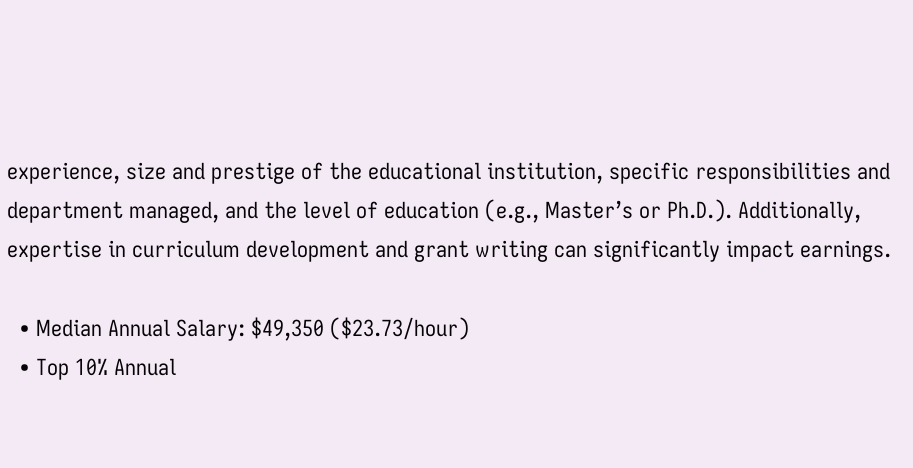experience, size and prestige of the educational institution, specific responsibilities and department managed, and the level of education (e.g., Master’s or Ph.D.). Additionally, expertise in curriculum development and grant writing can significantly impact earnings.

  • Median Annual Salary: $49,350 ($23.73/hour)
  • Top 10% Annual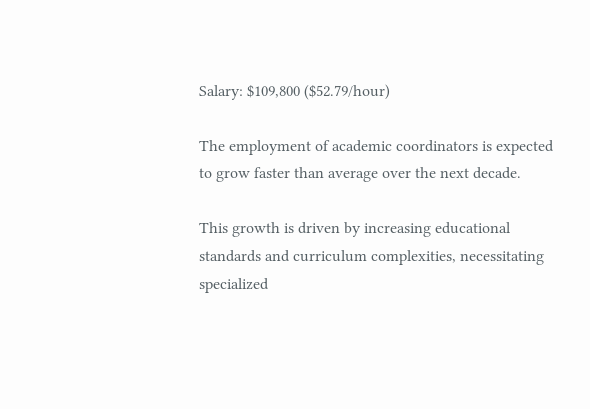Salary: $109,800 ($52.79/hour)

The employment of academic coordinators is expected to grow faster than average over the next decade.

This growth is driven by increasing educational standards and curriculum complexities, necessitating specialized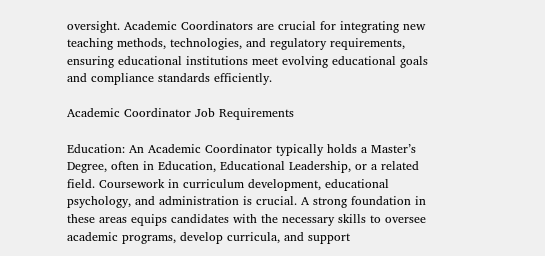oversight. Academic Coordinators are crucial for integrating new teaching methods, technologies, and regulatory requirements, ensuring educational institutions meet evolving educational goals and compliance standards efficiently.

Academic Coordinator Job Requirements

Education: An Academic Coordinator typically holds a Master’s Degree, often in Education, Educational Leadership, or a related field. Coursework in curriculum development, educational psychology, and administration is crucial. A strong foundation in these areas equips candidates with the necessary skills to oversee academic programs, develop curricula, and support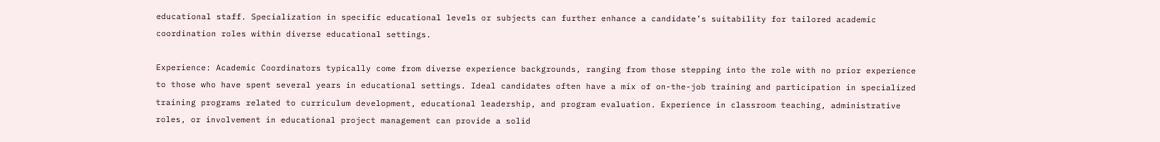educational staff. Specialization in specific educational levels or subjects can further enhance a candidate’s suitability for tailored academic coordination roles within diverse educational settings.

Experience: Academic Coordinators typically come from diverse experience backgrounds, ranging from those stepping into the role with no prior experience to those who have spent several years in educational settings. Ideal candidates often have a mix of on-the-job training and participation in specialized training programs related to curriculum development, educational leadership, and program evaluation. Experience in classroom teaching, administrative roles, or involvement in educational project management can provide a solid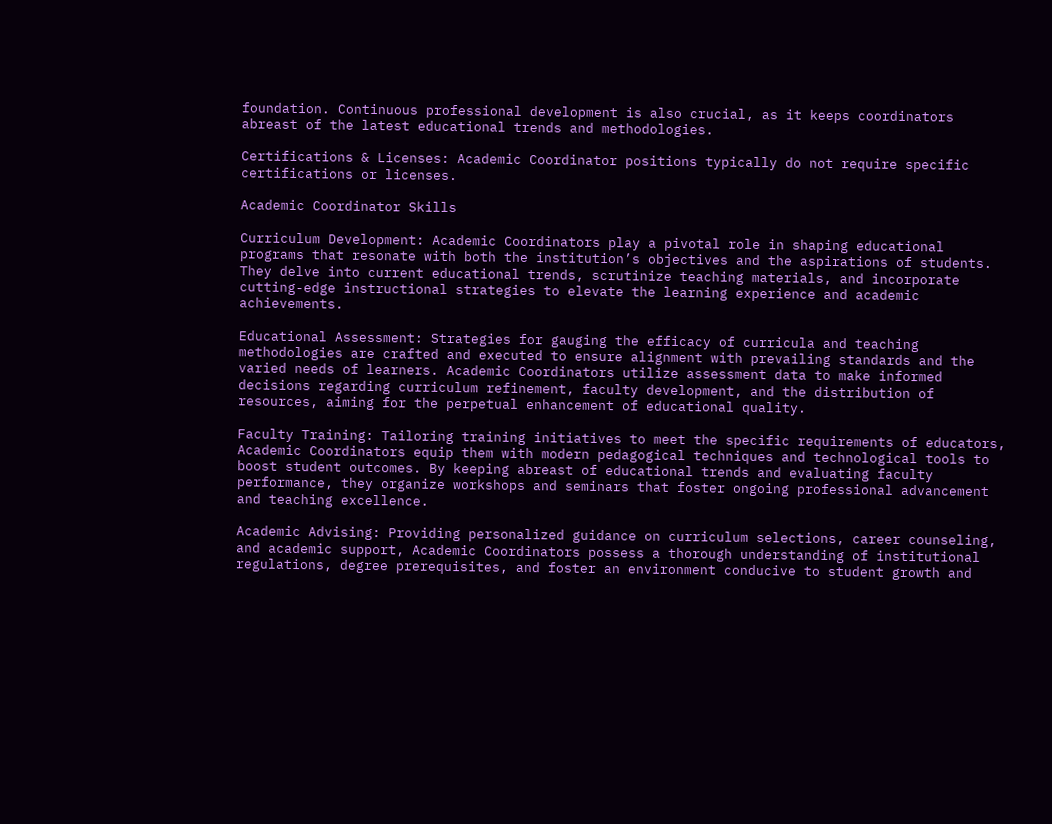foundation. Continuous professional development is also crucial, as it keeps coordinators abreast of the latest educational trends and methodologies.

Certifications & Licenses: Academic Coordinator positions typically do not require specific certifications or licenses.

Academic Coordinator Skills

Curriculum Development: Academic Coordinators play a pivotal role in shaping educational programs that resonate with both the institution’s objectives and the aspirations of students. They delve into current educational trends, scrutinize teaching materials, and incorporate cutting-edge instructional strategies to elevate the learning experience and academic achievements.

Educational Assessment: Strategies for gauging the efficacy of curricula and teaching methodologies are crafted and executed to ensure alignment with prevailing standards and the varied needs of learners. Academic Coordinators utilize assessment data to make informed decisions regarding curriculum refinement, faculty development, and the distribution of resources, aiming for the perpetual enhancement of educational quality.

Faculty Training: Tailoring training initiatives to meet the specific requirements of educators, Academic Coordinators equip them with modern pedagogical techniques and technological tools to boost student outcomes. By keeping abreast of educational trends and evaluating faculty performance, they organize workshops and seminars that foster ongoing professional advancement and teaching excellence.

Academic Advising: Providing personalized guidance on curriculum selections, career counseling, and academic support, Academic Coordinators possess a thorough understanding of institutional regulations, degree prerequisites, and foster an environment conducive to student growth and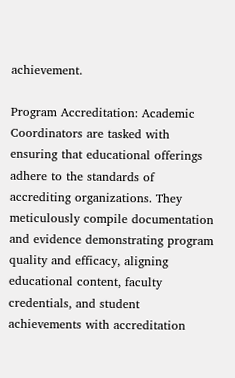achievement.

Program Accreditation: Academic Coordinators are tasked with ensuring that educational offerings adhere to the standards of accrediting organizations. They meticulously compile documentation and evidence demonstrating program quality and efficacy, aligning educational content, faculty credentials, and student achievements with accreditation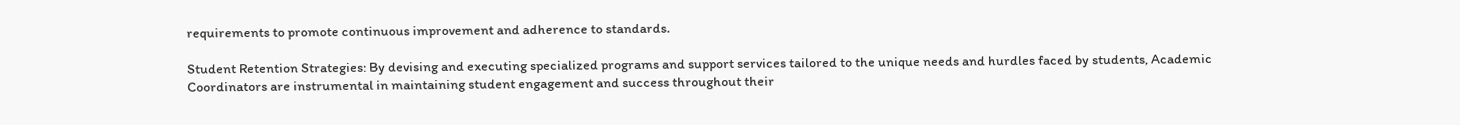requirements to promote continuous improvement and adherence to standards.

Student Retention Strategies: By devising and executing specialized programs and support services tailored to the unique needs and hurdles faced by students, Academic Coordinators are instrumental in maintaining student engagement and success throughout their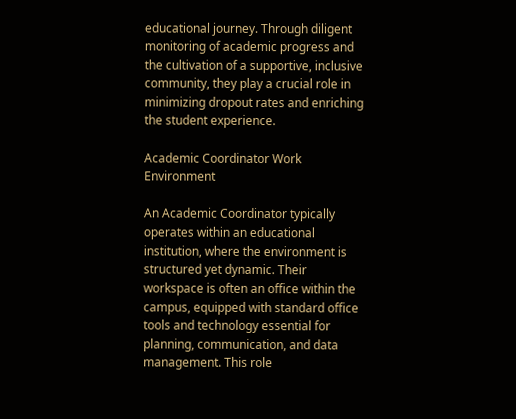educational journey. Through diligent monitoring of academic progress and the cultivation of a supportive, inclusive community, they play a crucial role in minimizing dropout rates and enriching the student experience.

Academic Coordinator Work Environment

An Academic Coordinator typically operates within an educational institution, where the environment is structured yet dynamic. Their workspace is often an office within the campus, equipped with standard office tools and technology essential for planning, communication, and data management. This role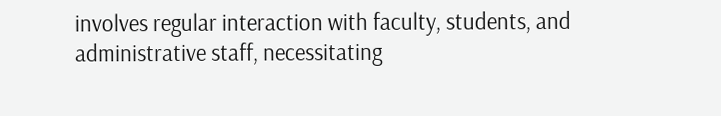involves regular interaction with faculty, students, and administrative staff, necessitating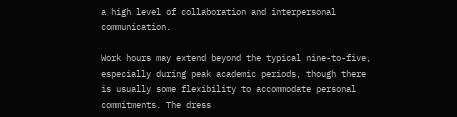a high level of collaboration and interpersonal communication.

Work hours may extend beyond the typical nine-to-five, especially during peak academic periods, though there is usually some flexibility to accommodate personal commitments. The dress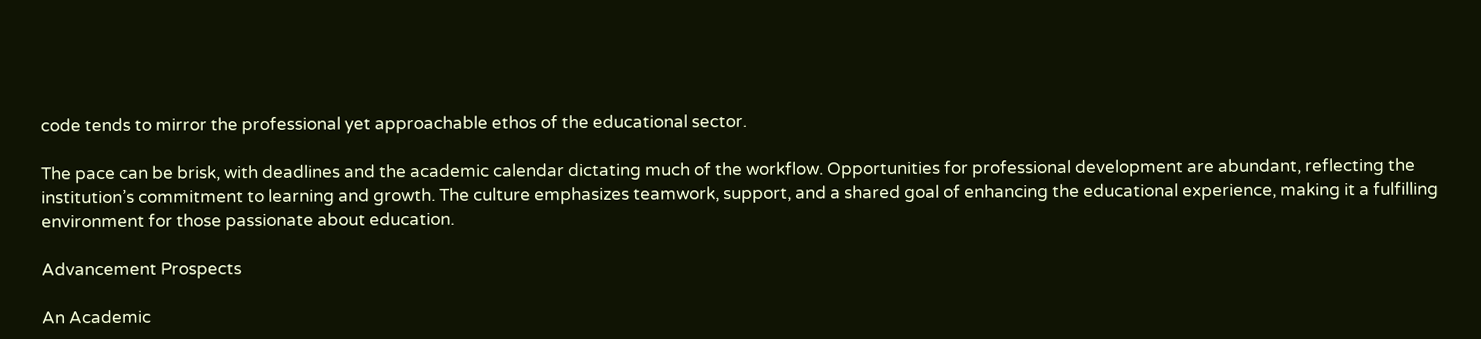code tends to mirror the professional yet approachable ethos of the educational sector.

The pace can be brisk, with deadlines and the academic calendar dictating much of the workflow. Opportunities for professional development are abundant, reflecting the institution’s commitment to learning and growth. The culture emphasizes teamwork, support, and a shared goal of enhancing the educational experience, making it a fulfilling environment for those passionate about education.

Advancement Prospects

An Academic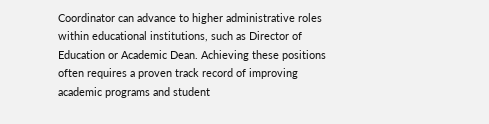Coordinator can advance to higher administrative roles within educational institutions, such as Director of Education or Academic Dean. Achieving these positions often requires a proven track record of improving academic programs and student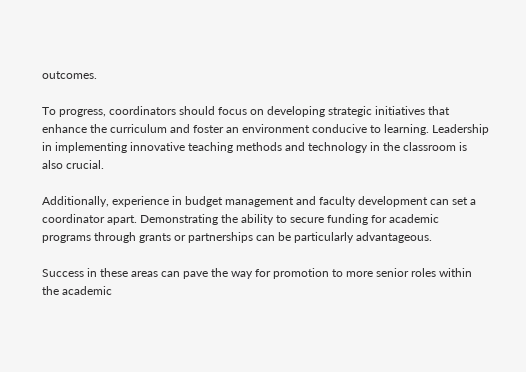outcomes.

To progress, coordinators should focus on developing strategic initiatives that enhance the curriculum and foster an environment conducive to learning. Leadership in implementing innovative teaching methods and technology in the classroom is also crucial.

Additionally, experience in budget management and faculty development can set a coordinator apart. Demonstrating the ability to secure funding for academic programs through grants or partnerships can be particularly advantageous.

Success in these areas can pave the way for promotion to more senior roles within the academic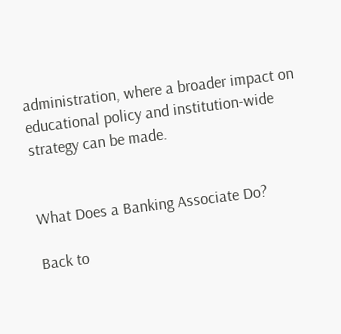administration, where a broader impact on educational policy and institution-wide strategy can be made.


What Does a Banking Associate Do?

Back to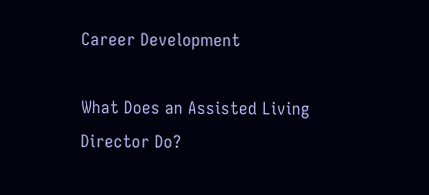Career Development

What Does an Assisted Living Director Do?